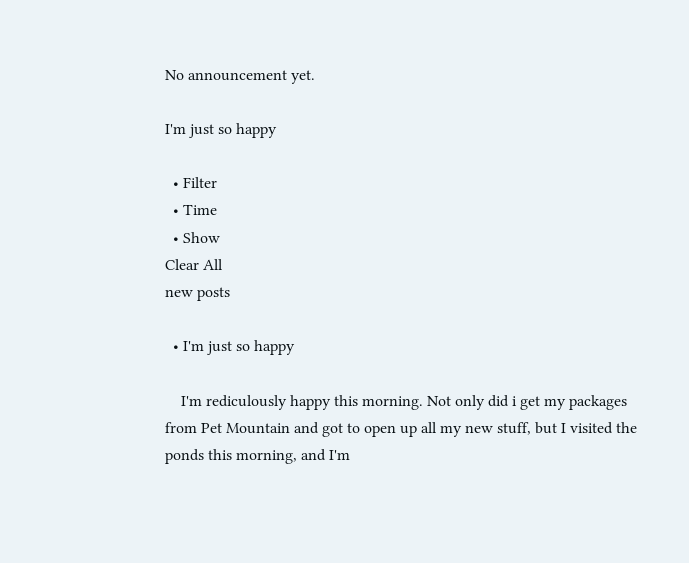No announcement yet.

I'm just so happy

  • Filter
  • Time
  • Show
Clear All
new posts

  • I'm just so happy

    I'm rediculously happy this morning. Not only did i get my packages from Pet Mountain and got to open up all my new stuff, but I visited the ponds this morning, and I'm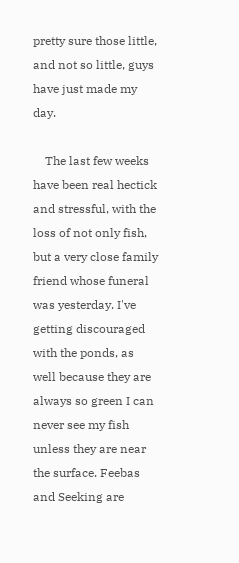pretty sure those little, and not so little, guys have just made my day.

    The last few weeks have been real hectick and stressful, with the loss of not only fish, but a very close family friend whose funeral was yesterday. I've getting discouraged with the ponds, as well because they are always so green I can never see my fish unless they are near the surface. Feebas and Seeking are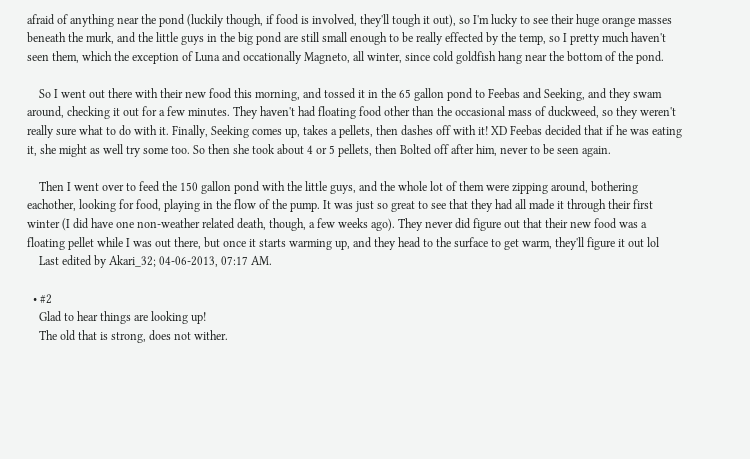afraid of anything near the pond (luckily though, if food is involved, they'll tough it out), so I'm lucky to see their huge orange masses beneath the murk, and the little guys in the big pond are still small enough to be really effected by the temp, so I pretty much haven't seen them, which the exception of Luna and occationally Magneto, all winter, since cold goldfish hang near the bottom of the pond.

    So I went out there with their new food this morning, and tossed it in the 65 gallon pond to Feebas and Seeking, and they swam around, checking it out for a few minutes. They haven't had floating food other than the occasional mass of duckweed, so they weren't really sure what to do with it. Finally, Seeking comes up, takes a pellets, then dashes off with it! XD Feebas decided that if he was eating it, she might as well try some too. So then she took about 4 or 5 pellets, then Bolted off after him, never to be seen again.

    Then I went over to feed the 150 gallon pond with the little guys, and the whole lot of them were zipping around, bothering eachother, looking for food, playing in the flow of the pump. It was just so great to see that they had all made it through their first winter (I did have one non-weather related death, though, a few weeks ago). They never did figure out that their new food was a floating pellet while I was out there, but once it starts warming up, and they head to the surface to get warm, they'll figure it out lol
    Last edited by Akari_32; 04-06-2013, 07:17 AM.

  • #2
    Glad to hear things are looking up!
    The old that is strong, does not wither.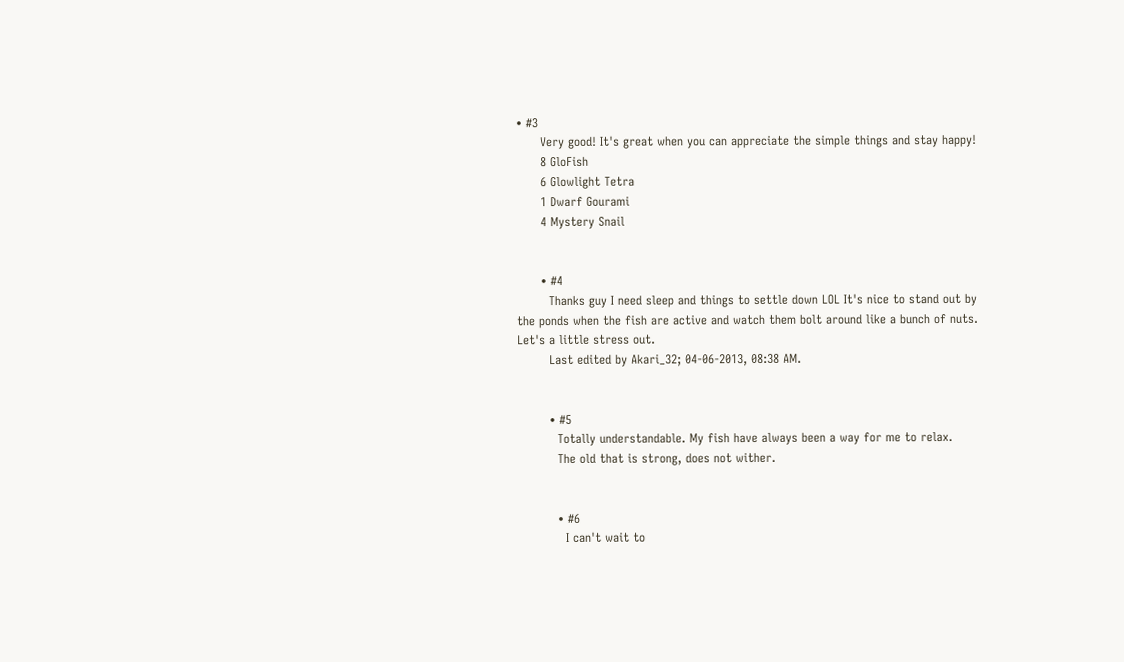• #3
      Very good! It's great when you can appreciate the simple things and stay happy!
      8 GloFish
      6 Glowlight Tetra
      1 Dwarf Gourami
      4 Mystery Snail


      • #4
        Thanks guy I need sleep and things to settle down LOL It's nice to stand out by the ponds when the fish are active and watch them bolt around like a bunch of nuts. Let's a little stress out.
        Last edited by Akari_32; 04-06-2013, 08:38 AM.


        • #5
          Totally understandable. My fish have always been a way for me to relax.
          The old that is strong, does not wither.


          • #6
            I can't wait to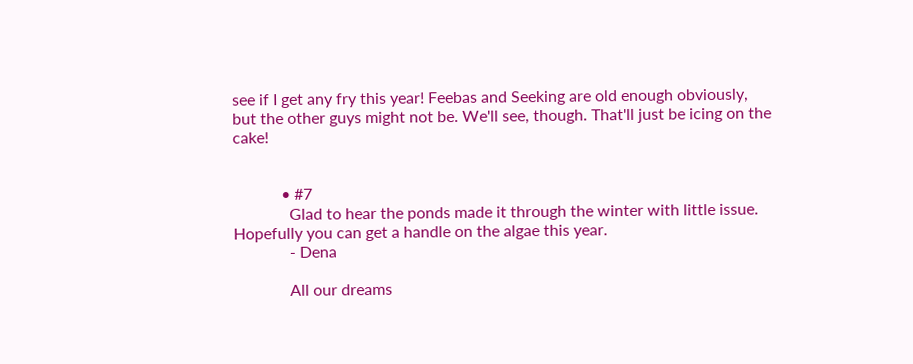see if I get any fry this year! Feebas and Seeking are old enough obviously, but the other guys might not be. We'll see, though. That'll just be icing on the cake!


            • #7
              Glad to hear the ponds made it through the winter with little issue. Hopefully you can get a handle on the algae this year.
              - Dena

              All our dreams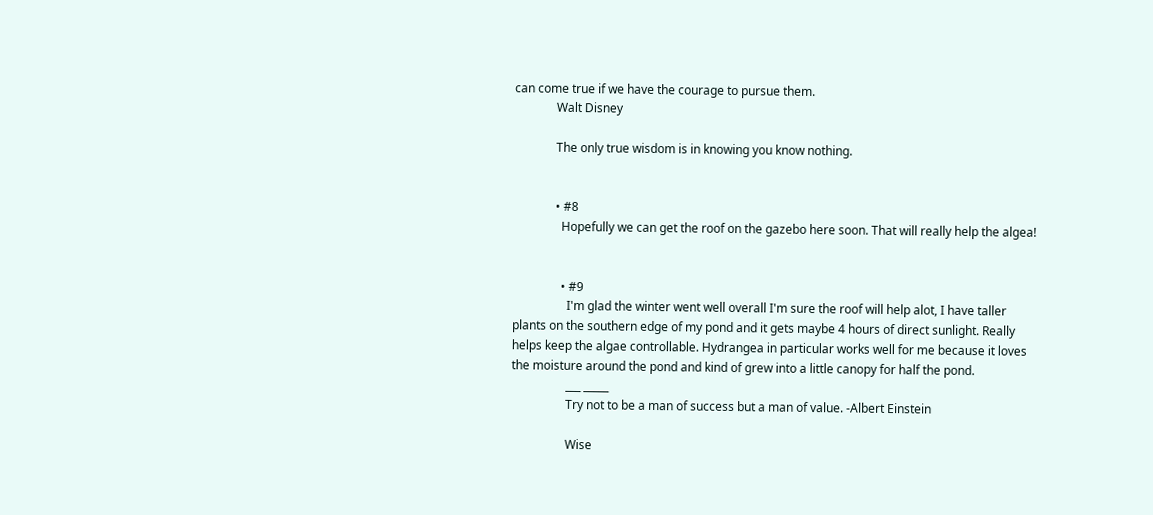can come true if we have the courage to pursue them.
              Walt Disney

              The only true wisdom is in knowing you know nothing.


              • #8
                Hopefully we can get the roof on the gazebo here soon. That will really help the algea!


                • #9
                  I'm glad the winter went well overall I'm sure the roof will help alot, I have taller plants on the southern edge of my pond and it gets maybe 4 hours of direct sunlight. Really helps keep the algae controllable. Hydrangea in particular works well for me because it loves the moisture around the pond and kind of grew into a little canopy for half the pond.
                  ___ _____
                  Try not to be a man of success but a man of value. -Albert Einstein

                  Wise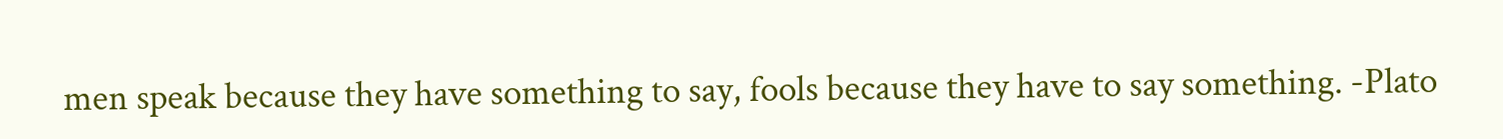men speak because they have something to say, fools because they have to say something. -Plato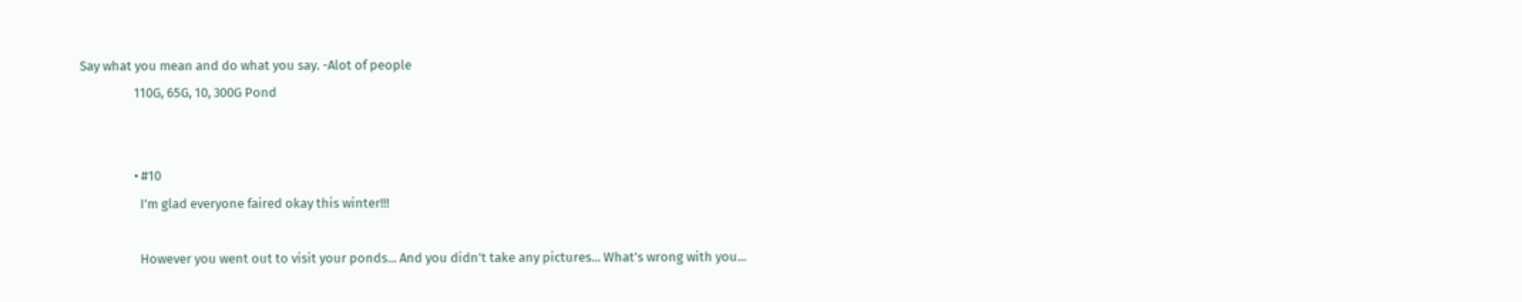Say what you mean and do what you say. -Alot of people
                  110G, 65G, 10, 300G Pond


                  • #10
                    I'm glad everyone faired okay this winter!!!

                    However you went out to visit your ponds... And you didn't take any pictures... What's wrong with you...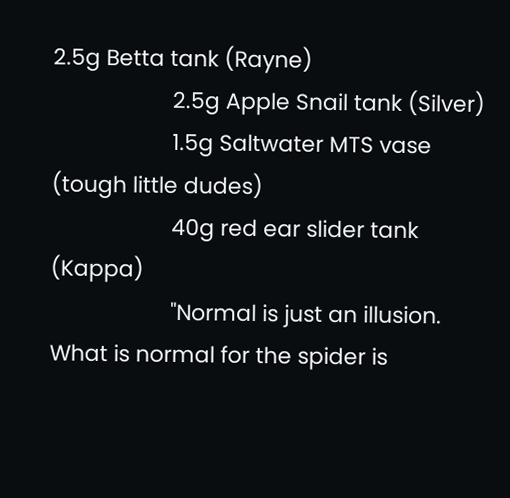2.5g Betta tank (Rayne)
                    2.5g Apple Snail tank (Silver)
                    1.5g Saltwater MTS vase (tough little dudes)
                    40g red ear slider tank (Kappa)
                    "Normal is just an illusion. What is normal for the spider is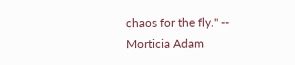chaos for the fly." -- Morticia Adam